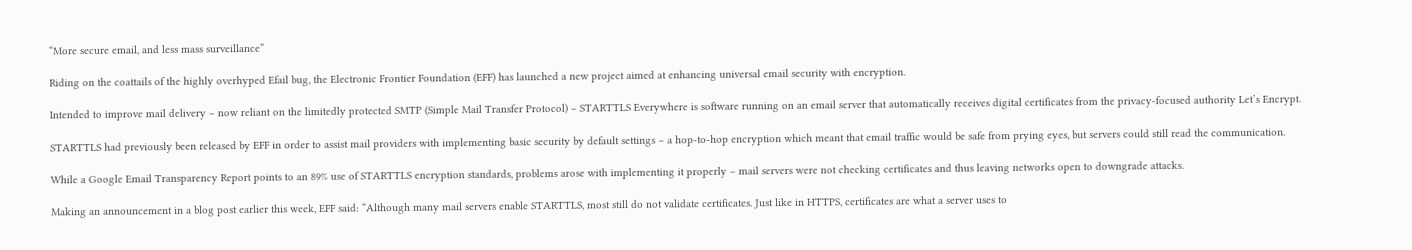“More secure email, and less mass surveillance”

Riding on the coattails of the highly overhyped Efail bug, the Electronic Frontier Foundation (EFF) has launched a new project aimed at enhancing universal email security with encryption.

Intended to improve mail delivery – now reliant on the limitedly protected SMTP (Simple Mail Transfer Protocol) – STARTTLS Everywhere is software running on an email server that automatically receives digital certificates from the privacy-focused authority Let’s Encrypt.

STARTTLS had previously been released by EFF in order to assist mail providers with implementing basic security by default settings – a hop-to-hop encryption which meant that email traffic would be safe from prying eyes, but servers could still read the communication.

While a Google Email Transparency Report points to an 89% use of STARTTLS encryption standards, problems arose with implementing it properly – mail servers were not checking certificates and thus leaving networks open to downgrade attacks.

Making an announcement in a blog post earlier this week, EFF said: “Although many mail servers enable STARTTLS, most still do not validate certificates. Just like in HTTPS, certificates are what a server uses to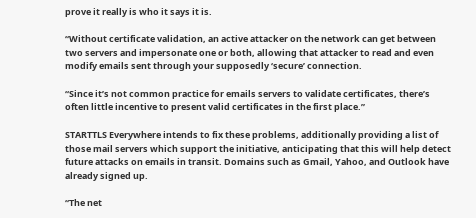prove it really is who it says it is.

“Without certificate validation, an active attacker on the network can get between two servers and impersonate one or both, allowing that attacker to read and even modify emails sent through your supposedly ‘secure’ connection.

“Since it’s not common practice for emails servers to validate certificates, there’s often little incentive to present valid certificates in the first place.”

STARTTLS Everywhere intends to fix these problems, additionally providing a list of those mail servers which support the initiative, anticipating that this will help detect future attacks on emails in transit. Domains such as Gmail, Yahoo, and Outlook have already signed up.

“The net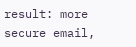result: more secure email,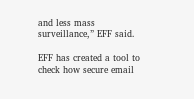and less mass surveillance,” EFF said.

EFF has created a tool to check how secure email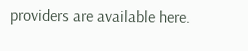providers are available here.